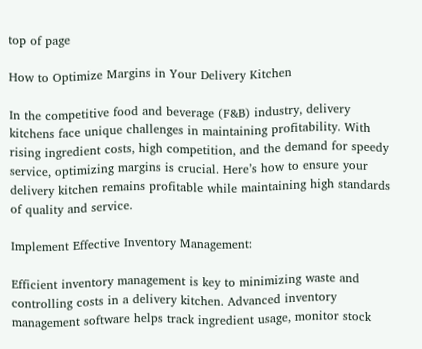top of page

How to Optimize Margins in Your Delivery Kitchen

In the competitive food and beverage (F&B) industry, delivery kitchens face unique challenges in maintaining profitability. With rising ingredient costs, high competition, and the demand for speedy service, optimizing margins is crucial. Here’s how to ensure your delivery kitchen remains profitable while maintaining high standards of quality and service.

Implement Effective Inventory Management:

Efficient inventory management is key to minimizing waste and controlling costs in a delivery kitchen. Advanced inventory management software helps track ingredient usage, monitor stock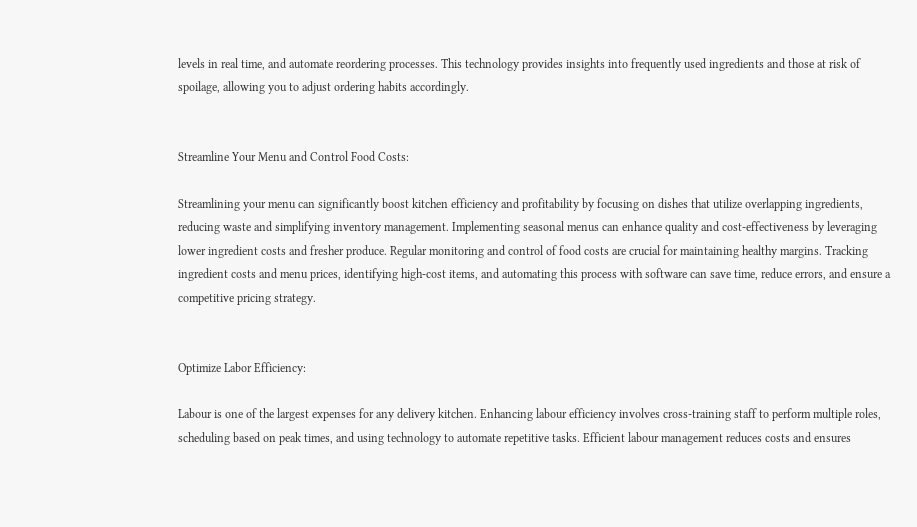levels in real time, and automate reordering processes. This technology provides insights into frequently used ingredients and those at risk of spoilage, allowing you to adjust ordering habits accordingly.


Streamline Your Menu and Control Food Costs:

Streamlining your menu can significantly boost kitchen efficiency and profitability by focusing on dishes that utilize overlapping ingredients, reducing waste and simplifying inventory management. Implementing seasonal menus can enhance quality and cost-effectiveness by leveraging lower ingredient costs and fresher produce. Regular monitoring and control of food costs are crucial for maintaining healthy margins. Tracking ingredient costs and menu prices, identifying high-cost items, and automating this process with software can save time, reduce errors, and ensure a competitive pricing strategy.


Optimize Labor Efficiency:

Labour is one of the largest expenses for any delivery kitchen. Enhancing labour efficiency involves cross-training staff to perform multiple roles, scheduling based on peak times, and using technology to automate repetitive tasks. Efficient labour management reduces costs and ensures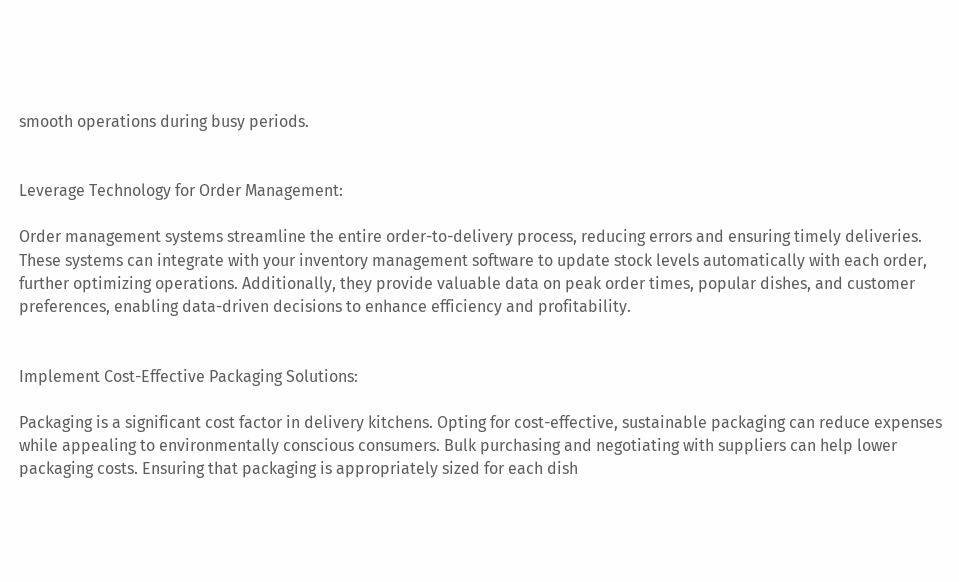smooth operations during busy periods.


Leverage Technology for Order Management:

Order management systems streamline the entire order-to-delivery process, reducing errors and ensuring timely deliveries. These systems can integrate with your inventory management software to update stock levels automatically with each order, further optimizing operations. Additionally, they provide valuable data on peak order times, popular dishes, and customer preferences, enabling data-driven decisions to enhance efficiency and profitability.


Implement Cost-Effective Packaging Solutions:

Packaging is a significant cost factor in delivery kitchens. Opting for cost-effective, sustainable packaging can reduce expenses while appealing to environmentally conscious consumers. Bulk purchasing and negotiating with suppliers can help lower packaging costs. Ensuring that packaging is appropriately sized for each dish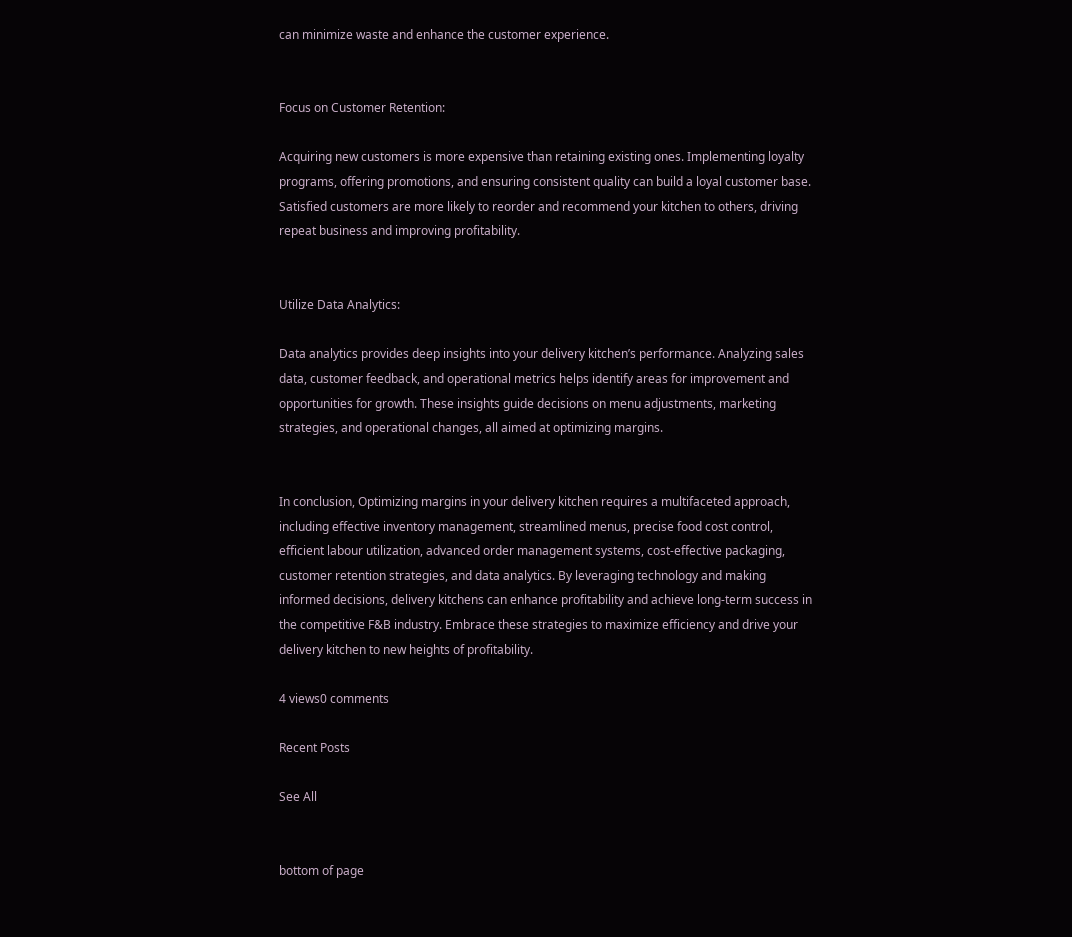can minimize waste and enhance the customer experience.


Focus on Customer Retention:

Acquiring new customers is more expensive than retaining existing ones. Implementing loyalty programs, offering promotions, and ensuring consistent quality can build a loyal customer base. Satisfied customers are more likely to reorder and recommend your kitchen to others, driving repeat business and improving profitability.


Utilize Data Analytics:

Data analytics provides deep insights into your delivery kitchen’s performance. Analyzing sales data, customer feedback, and operational metrics helps identify areas for improvement and opportunities for growth. These insights guide decisions on menu adjustments, marketing strategies, and operational changes, all aimed at optimizing margins.


In conclusion, Optimizing margins in your delivery kitchen requires a multifaceted approach, including effective inventory management, streamlined menus, precise food cost control, efficient labour utilization, advanced order management systems, cost-effective packaging, customer retention strategies, and data analytics. By leveraging technology and making informed decisions, delivery kitchens can enhance profitability and achieve long-term success in the competitive F&B industry. Embrace these strategies to maximize efficiency and drive your delivery kitchen to new heights of profitability.

4 views0 comments

Recent Posts

See All


bottom of page